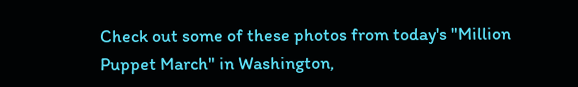Check out some of these photos from today's "Million Puppet March" in Washington,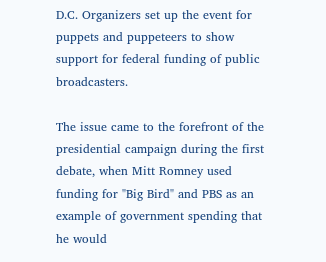D.C. Organizers set up the event for puppets and puppeteers to show support for federal funding of public broadcasters.

The issue came to the forefront of the presidential campaign during the first debate, when Mitt Romney used funding for "Big Bird" and PBS as an example of government spending that he would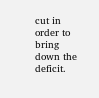cut in order to bring down the deficit.